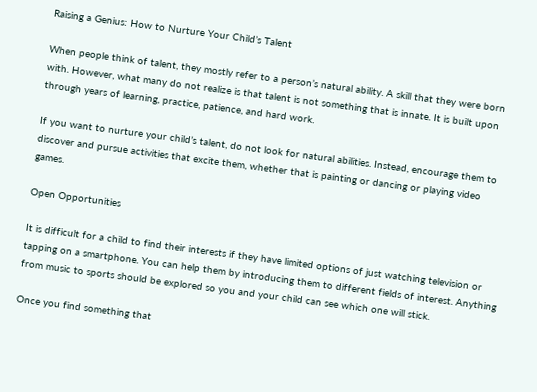Raising a Genius: How to Nurture Your Child’s Talent

When people think of talent, they mostly refer to a person’s natural ability. A skill that they were born with. However, what many do not realize is that talent is not something that is innate. It is built upon through years of learning, practice, patience, and hard work.

If you want to nurture your child’s talent, do not look for natural abilities. Instead, encourage them to discover and pursue activities that excite them, whether that is painting or dancing or playing video games.

Open Opportunities

It is difficult for a child to find their interests if they have limited options of just watching television or tapping on a smartphone. You can help them by introducing them to different fields of interest. Anything from music to sports should be explored so you and your child can see which one will stick.

Once you find something that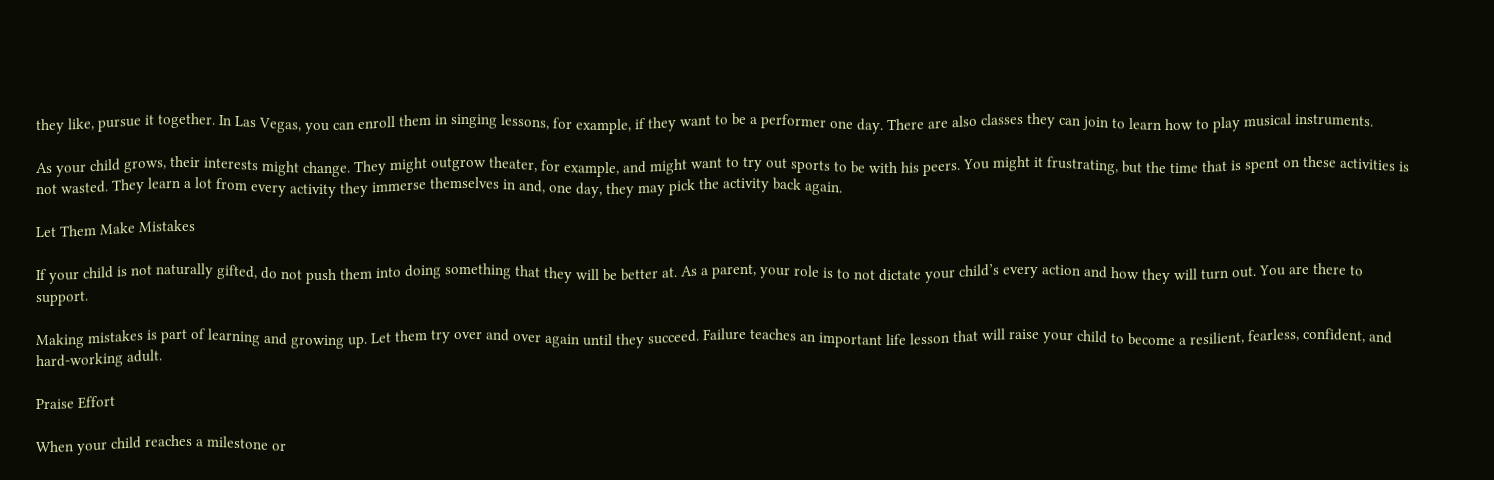they like, pursue it together. In Las Vegas, you can enroll them in singing lessons, for example, if they want to be a performer one day. There are also classes they can join to learn how to play musical instruments.

As your child grows, their interests might change. They might outgrow theater, for example, and might want to try out sports to be with his peers. You might it frustrating, but the time that is spent on these activities is not wasted. They learn a lot from every activity they immerse themselves in and, one day, they may pick the activity back again.

Let Them Make Mistakes

If your child is not naturally gifted, do not push them into doing something that they will be better at. As a parent, your role is to not dictate your child’s every action and how they will turn out. You are there to support.

Making mistakes is part of learning and growing up. Let them try over and over again until they succeed. Failure teaches an important life lesson that will raise your child to become a resilient, fearless, confident, and hard-working adult.

Praise Effort

When your child reaches a milestone or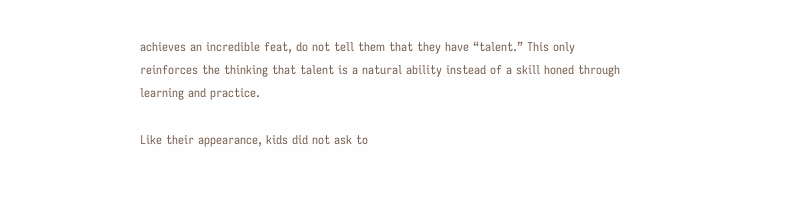achieves an incredible feat, do not tell them that they have “talent.” This only reinforces the thinking that talent is a natural ability instead of a skill honed through learning and practice.

Like their appearance, kids did not ask to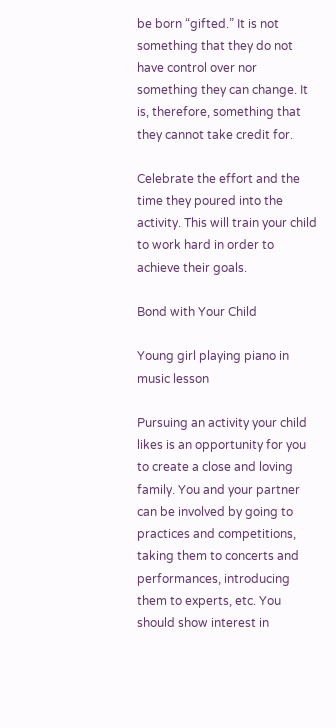be born “gifted.” It is not something that they do not have control over nor something they can change. It is, therefore, something that they cannot take credit for.

Celebrate the effort and the time they poured into the activity. This will train your child to work hard in order to achieve their goals.

Bond with Your Child

Young girl playing piano in music lesson

Pursuing an activity your child likes is an opportunity for you to create a close and loving family. You and your partner can be involved by going to practices and competitions, taking them to concerts and performances, introducing them to experts, etc. You should show interest in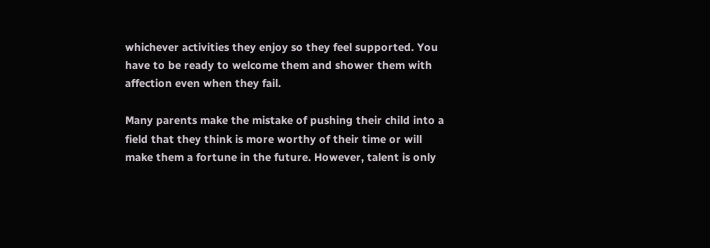whichever activities they enjoy so they feel supported. You have to be ready to welcome them and shower them with affection even when they fail.

Many parents make the mistake of pushing their child into a field that they think is more worthy of their time or will make them a fortune in the future. However, talent is only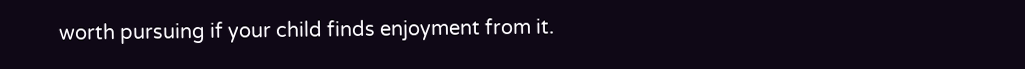worth pursuing if your child finds enjoyment from it.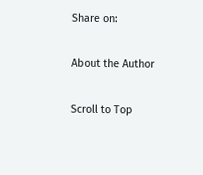Share on:

About the Author

Scroll to Top